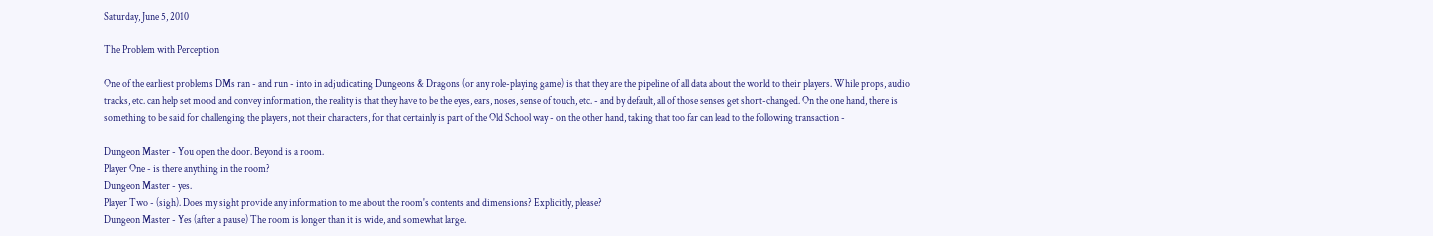Saturday, June 5, 2010

The Problem with Perception

One of the earliest problems DMs ran - and run - into in adjudicating Dungeons & Dragons (or any role-playing game) is that they are the pipeline of all data about the world to their players. While props, audio tracks, etc. can help set mood and convey information, the reality is that they have to be the eyes, ears, noses, sense of touch, etc. - and by default, all of those senses get short-changed. On the one hand, there is something to be said for challenging the players, not their characters, for that certainly is part of the Old School way - on the other hand, taking that too far can lead to the following transaction -

Dungeon Master - You open the door. Beyond is a room.
Player One - is there anything in the room?
Dungeon Master - yes.
Player Two - (sigh). Does my sight provide any information to me about the room's contents and dimensions? Explicitly, please?
Dungeon Master - Yes (after a pause) The room is longer than it is wide, and somewhat large.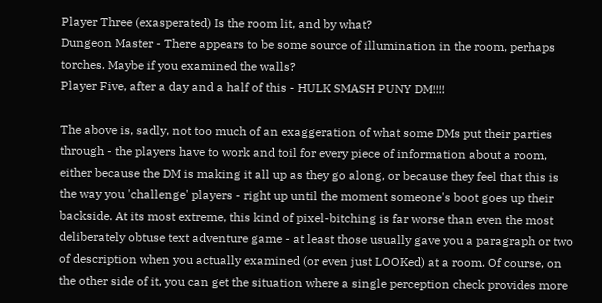Player Three (exasperated) Is the room lit, and by what?
Dungeon Master - There appears to be some source of illumination in the room, perhaps torches. Maybe if you examined the walls?
Player Five, after a day and a half of this - HULK SMASH PUNY DM!!!!

The above is, sadly, not too much of an exaggeration of what some DMs put their parties through - the players have to work and toil for every piece of information about a room, either because the DM is making it all up as they go along, or because they feel that this is the way you 'challenge' players - right up until the moment someone's boot goes up their backside. At its most extreme, this kind of pixel-bitching is far worse than even the most deliberately obtuse text adventure game - at least those usually gave you a paragraph or two of description when you actually examined (or even just LOOKed) at a room. Of course, on the other side of it, you can get the situation where a single perception check provides more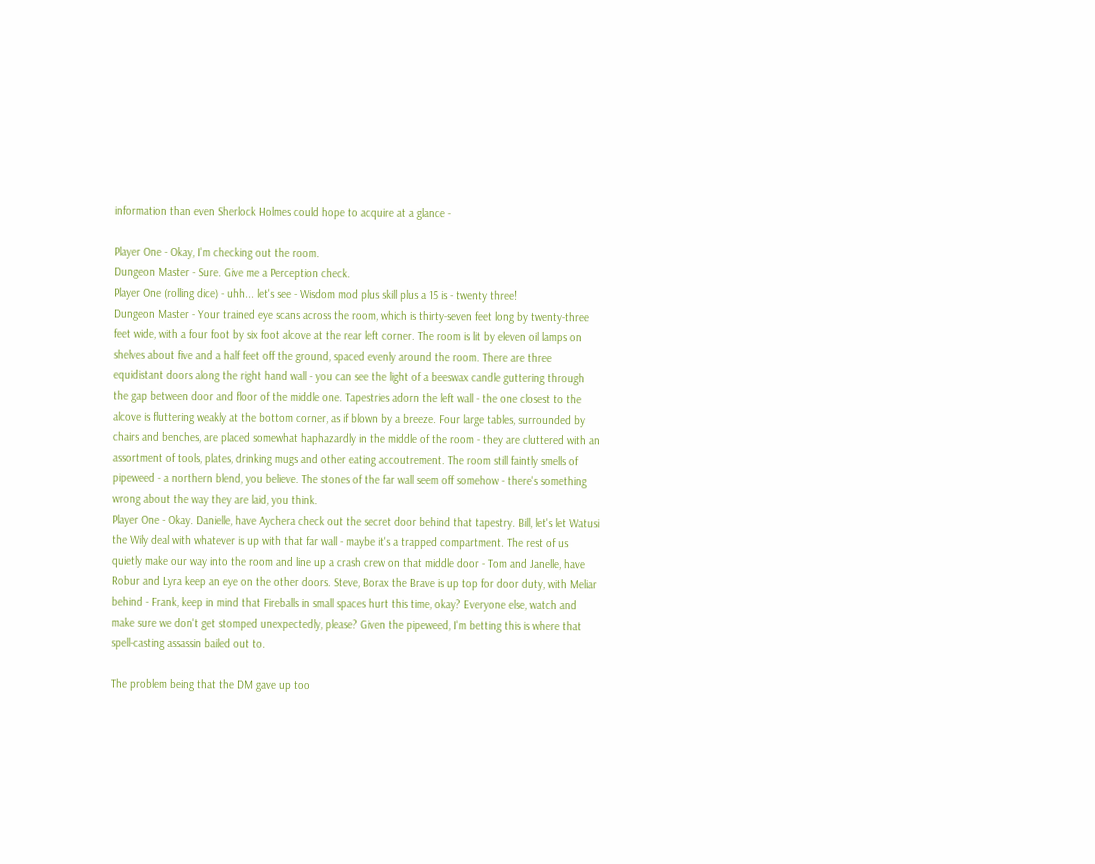information than even Sherlock Holmes could hope to acquire at a glance -

Player One - Okay, I'm checking out the room.
Dungeon Master - Sure. Give me a Perception check.
Player One (rolling dice) - uhh... let's see - Wisdom mod plus skill plus a 15 is - twenty three!
Dungeon Master - Your trained eye scans across the room, which is thirty-seven feet long by twenty-three feet wide, with a four foot by six foot alcove at the rear left corner. The room is lit by eleven oil lamps on shelves about five and a half feet off the ground, spaced evenly around the room. There are three equidistant doors along the right hand wall - you can see the light of a beeswax candle guttering through the gap between door and floor of the middle one. Tapestries adorn the left wall - the one closest to the alcove is fluttering weakly at the bottom corner, as if blown by a breeze. Four large tables, surrounded by chairs and benches, are placed somewhat haphazardly in the middle of the room - they are cluttered with an assortment of tools, plates, drinking mugs and other eating accoutrement. The room still faintly smells of pipeweed - a northern blend, you believe. The stones of the far wall seem off somehow - there's something wrong about the way they are laid, you think.
Player One - Okay. Danielle, have Aychera check out the secret door behind that tapestry. Bill, let's let Watusi the Wily deal with whatever is up with that far wall - maybe it's a trapped compartment. The rest of us quietly make our way into the room and line up a crash crew on that middle door - Tom and Janelle, have Robur and Lyra keep an eye on the other doors. Steve, Borax the Brave is up top for door duty, with Meliar behind - Frank, keep in mind that Fireballs in small spaces hurt this time, okay? Everyone else, watch and make sure we don't get stomped unexpectedly, please? Given the pipeweed, I'm betting this is where that spell-casting assassin bailed out to.

The problem being that the DM gave up too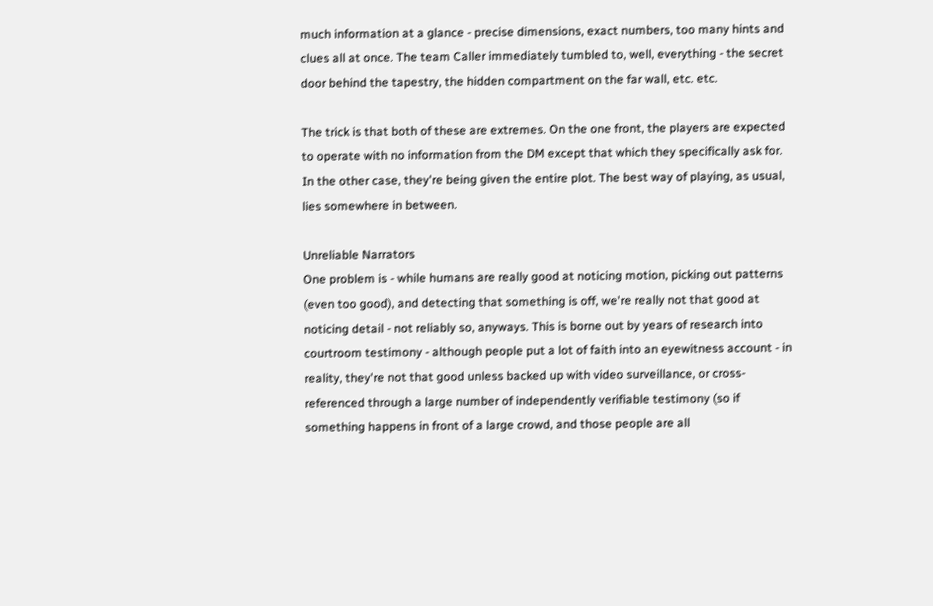much information at a glance - precise dimensions, exact numbers, too many hints and clues all at once. The team Caller immediately tumbled to, well, everything - the secret door behind the tapestry, the hidden compartment on the far wall, etc. etc.

The trick is that both of these are extremes. On the one front, the players are expected to operate with no information from the DM except that which they specifically ask for. In the other case, they're being given the entire plot. The best way of playing, as usual, lies somewhere in between.

Unreliable Narrators
One problem is - while humans are really good at noticing motion, picking out patterns (even too good), and detecting that something is off, we're really not that good at noticing detail - not reliably so, anyways. This is borne out by years of research into courtroom testimony - although people put a lot of faith into an eyewitness account - in reality, they're not that good unless backed up with video surveillance, or cross-referenced through a large number of independently verifiable testimony (so if something happens in front of a large crowd, and those people are all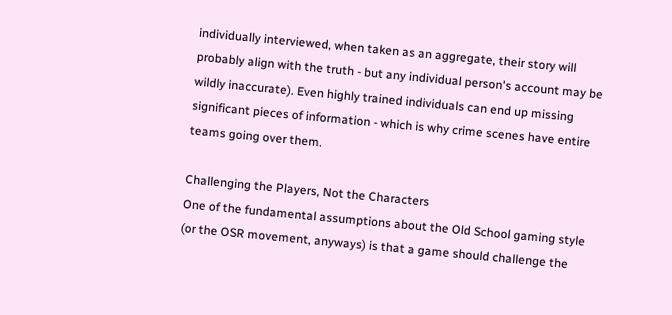individually interviewed, when taken as an aggregate, their story will probably align with the truth - but any individual person's account may be wildly inaccurate). Even highly trained individuals can end up missing significant pieces of information - which is why crime scenes have entire teams going over them.

Challenging the Players, Not the Characters
One of the fundamental assumptions about the Old School gaming style (or the OSR movement, anyways) is that a game should challenge the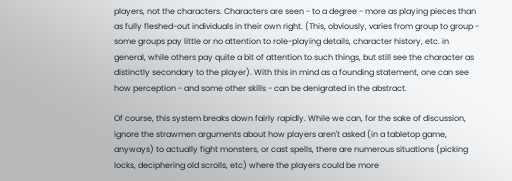players, not the characters. Characters are seen - to a degree - more as playing pieces than as fully fleshed-out individuals in their own right. (This, obviously, varies from group to group - some groups pay little or no attention to role-playing details, character history, etc. in general, while others pay quite a bit of attention to such things, but still see the character as distinctly secondary to the player). With this in mind as a founding statement, one can see how perception - and some other skills - can be denigrated in the abstract.

Of course, this system breaks down fairly rapidly. While we can, for the sake of discussion, ignore the strawmen arguments about how players aren't asked (in a tabletop game, anyways) to actually fight monsters, or cast spells, there are numerous situations (picking locks, deciphering old scrolls, etc) where the players could be more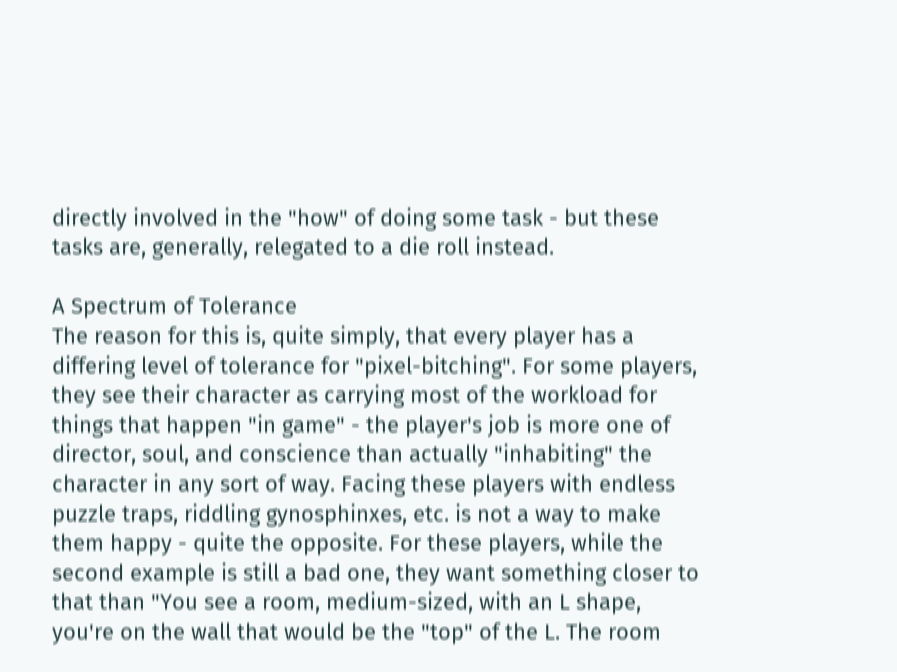directly involved in the "how" of doing some task - but these tasks are, generally, relegated to a die roll instead.

A Spectrum of Tolerance
The reason for this is, quite simply, that every player has a differing level of tolerance for "pixel-bitching". For some players, they see their character as carrying most of the workload for things that happen "in game" - the player's job is more one of director, soul, and conscience than actually "inhabiting" the character in any sort of way. Facing these players with endless puzzle traps, riddling gynosphinxes, etc. is not a way to make them happy - quite the opposite. For these players, while the second example is still a bad one, they want something closer to that than "You see a room, medium-sized, with an L shape, you're on the wall that would be the "top" of the L. The room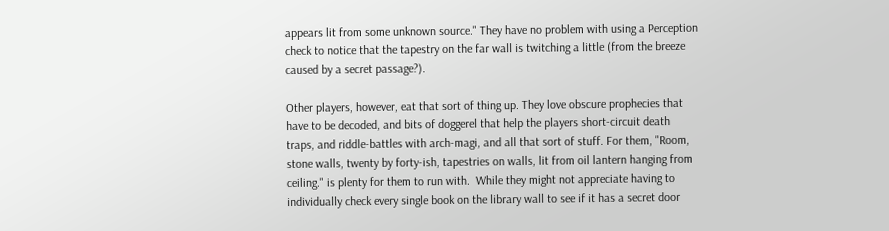appears lit from some unknown source." They have no problem with using a Perception check to notice that the tapestry on the far wall is twitching a little (from the breeze caused by a secret passage?).

Other players, however, eat that sort of thing up. They love obscure prophecies that have to be decoded, and bits of doggerel that help the players short-circuit death traps, and riddle-battles with arch-magi, and all that sort of stuff. For them, "Room, stone walls, twenty by forty-ish, tapestries on walls, lit from oil lantern hanging from ceiling." is plenty for them to run with.  While they might not appreciate having to individually check every single book on the library wall to see if it has a secret door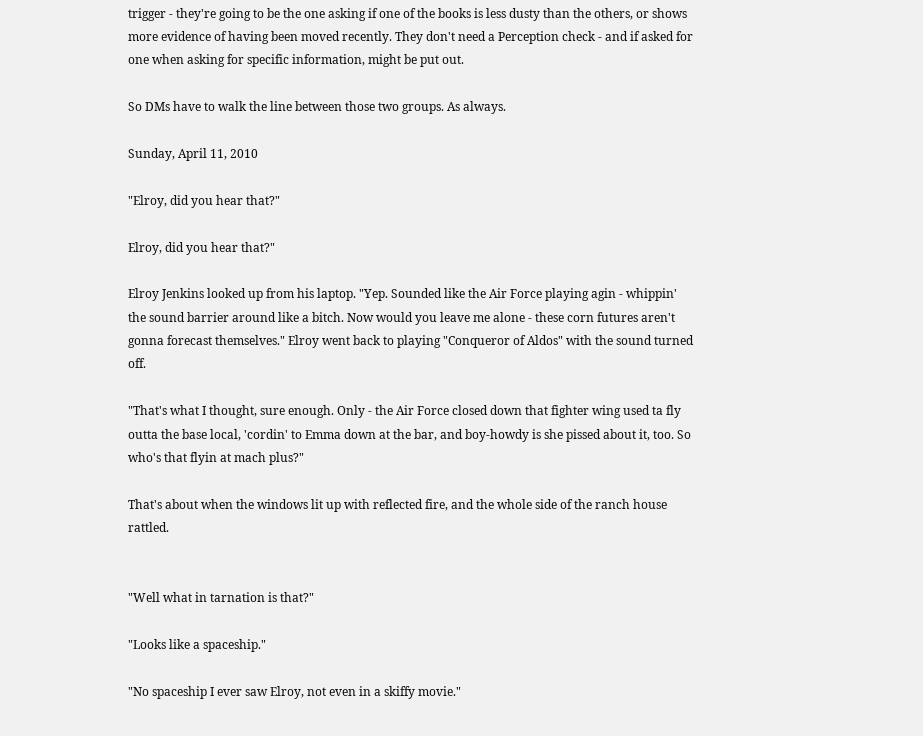trigger - they're going to be the one asking if one of the books is less dusty than the others, or shows more evidence of having been moved recently. They don't need a Perception check - and if asked for one when asking for specific information, might be put out.

So DMs have to walk the line between those two groups. As always.

Sunday, April 11, 2010

"Elroy, did you hear that?"

Elroy, did you hear that?"

Elroy Jenkins looked up from his laptop. "Yep. Sounded like the Air Force playing agin - whippin' the sound barrier around like a bitch. Now would you leave me alone - these corn futures aren't gonna forecast themselves." Elroy went back to playing "Conqueror of Aldos" with the sound turned off.

"That's what I thought, sure enough. Only - the Air Force closed down that fighter wing used ta fly outta the base local, 'cordin' to Emma down at the bar, and boy-howdy is she pissed about it, too. So who's that flyin at mach plus?"

That's about when the windows lit up with reflected fire, and the whole side of the ranch house rattled.


"Well what in tarnation is that?"

"Looks like a spaceship."

"No spaceship I ever saw Elroy, not even in a skiffy movie."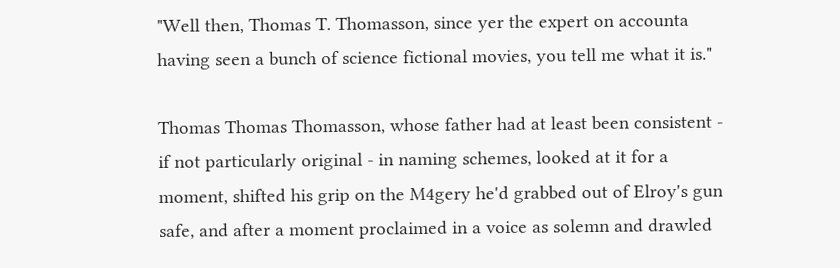"Well then, Thomas T. Thomasson, since yer the expert on accounta having seen a bunch of science fictional movies, you tell me what it is."

Thomas Thomas Thomasson, whose father had at least been consistent - if not particularly original - in naming schemes, looked at it for a moment, shifted his grip on the M4gery he'd grabbed out of Elroy's gun safe, and after a moment proclaimed in a voice as solemn and drawled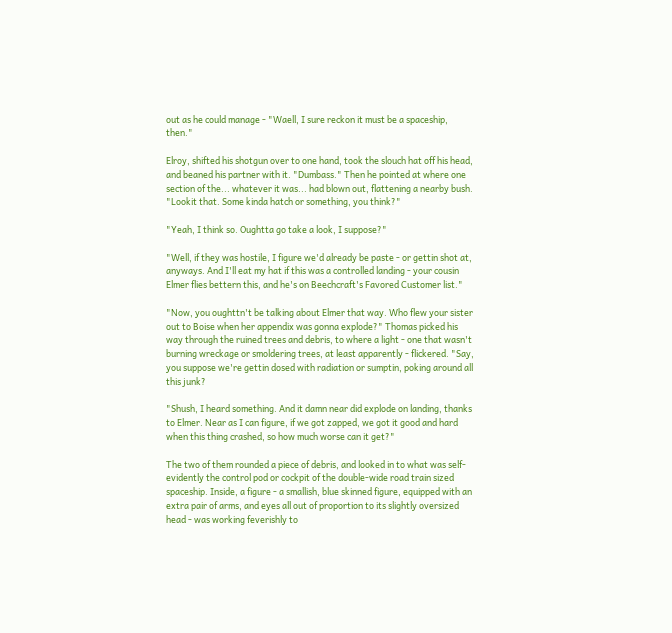out as he could manage - "Waell, I sure reckon it must be a spaceship, then."

Elroy, shifted his shotgun over to one hand, took the slouch hat off his head, and beaned his partner with it. "Dumbass." Then he pointed at where one section of the... whatever it was... had blown out, flattening a nearby bush. "Lookit that. Some kinda hatch or something, you think?"

"Yeah, I think so. Oughtta go take a look, I suppose?"

"Well, if they was hostile, I figure we'd already be paste - or gettin shot at, anyways. And I'll eat my hat if this was a controlled landing - your cousin Elmer flies bettern this, and he's on Beechcraft's Favored Customer list."

"Now, you oughttn't be talking about Elmer that way. Who flew your sister out to Boise when her appendix was gonna explode?" Thomas picked his way through the ruined trees and debris, to where a light - one that wasn't burning wreckage or smoldering trees, at least apparently - flickered. "Say, you suppose we're gettin dosed with radiation or sumptin, poking around all this junk?

"Shush, I heard something. And it damn near did explode on landing, thanks to Elmer. Near as I can figure, if we got zapped, we got it good and hard when this thing crashed, so how much worse can it get?"

The two of them rounded a piece of debris, and looked in to what was self-evidently the control pod or cockpit of the double-wide road train sized spaceship. Inside, a figure - a smallish, blue skinned figure, equipped with an extra pair of arms, and eyes all out of proportion to its slightly oversized head - was working feverishly to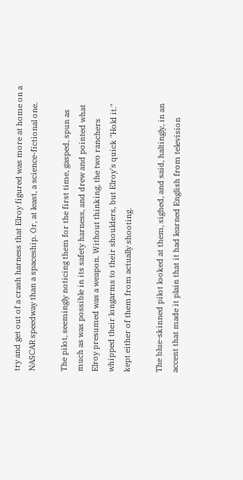try and get out of a crash harness that Elroy figured was more at home on a NASCAR speedway than a spaceship. Or, at least, a science-fictional one.

The pilot, seemingly noticing them for the first time, gasped, spun as much as was possible in its safety harness, and drew and pointed what Elroy presumed was a weapon. Without thinking, the two ranchers whipped their longarms to their shoulders, but Elroy's quick "Hold it." kept either of them from actually shooting.

The blue-skinned pilot looked at them, sighed, and said, haltingly, in an accent that made it plain that it had learned English from television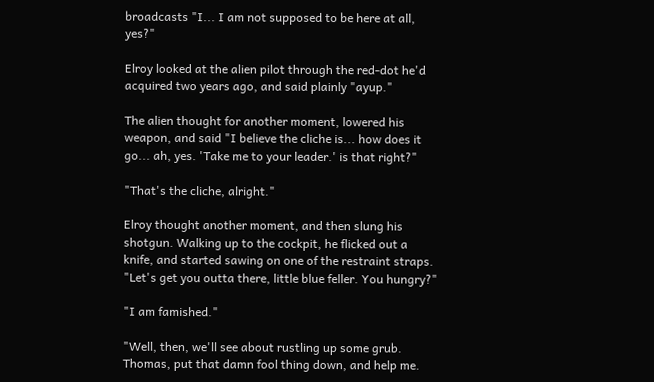broadcasts "I... I am not supposed to be here at all, yes?"

Elroy looked at the alien pilot through the red-dot he'd acquired two years ago, and said plainly "ayup."

The alien thought for another moment, lowered his weapon, and said "I believe the cliche is... how does it go... ah, yes. 'Take me to your leader.' is that right?"

"That's the cliche, alright."

Elroy thought another moment, and then slung his shotgun. Walking up to the cockpit, he flicked out a knife, and started sawing on one of the restraint straps. "Let's get you outta there, little blue feller. You hungry?"

"I am famished."

"Well, then, we'll see about rustling up some grub. Thomas, put that damn fool thing down, and help me.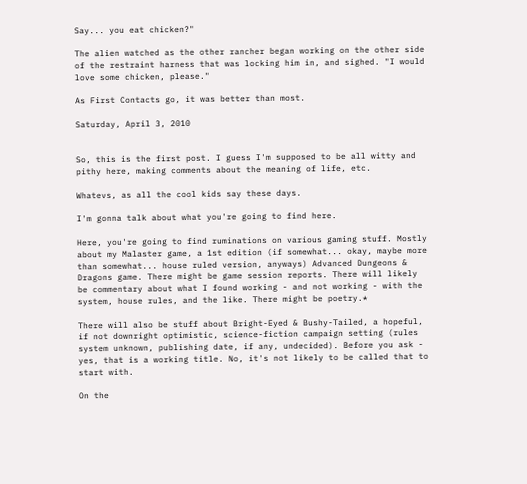Say... you eat chicken?"

The alien watched as the other rancher began working on the other side of the restraint harness that was locking him in, and sighed. "I would love some chicken, please."

As First Contacts go, it was better than most.

Saturday, April 3, 2010


So, this is the first post. I guess I'm supposed to be all witty and pithy here, making comments about the meaning of life, etc.

Whatevs, as all the cool kids say these days.

I'm gonna talk about what you're going to find here.

Here, you're going to find ruminations on various gaming stuff. Mostly about my Malaster game, a 1st edition (if somewhat... okay, maybe more than somewhat... house ruled version, anyways) Advanced Dungeons & Dragons game. There might be game session reports. There will likely be commentary about what I found working - and not working - with the system, house rules, and the like. There might be poetry.*

There will also be stuff about Bright-Eyed & Bushy-Tailed, a hopeful, if not downright optimistic, science-fiction campaign setting (rules system unknown, publishing date, if any, undecided). Before you ask - yes, that is a working title. No, it's not likely to be called that to start with.

On the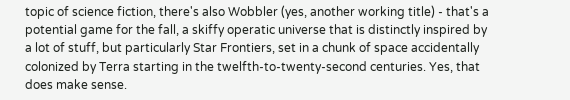topic of science fiction, there's also Wobbler (yes, another working title) - that's a potential game for the fall, a skiffy operatic universe that is distinctly inspired by a lot of stuff, but particularly Star Frontiers, set in a chunk of space accidentally colonized by Terra starting in the twelfth-to-twenty-second centuries. Yes, that does make sense.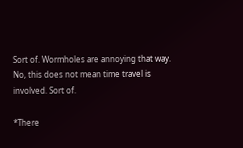Sort of. Wormholes are annoying that way. No, this does not mean time travel is involved. Sort of.

*There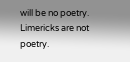will be no poetry. Limericks are not poetry.